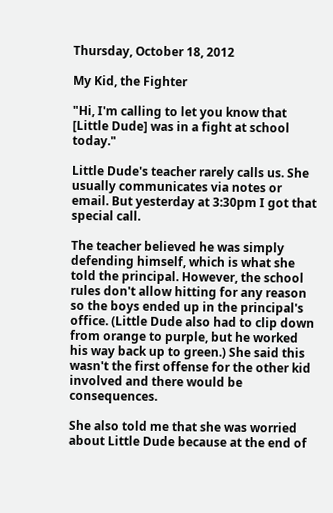Thursday, October 18, 2012

My Kid, the Fighter

"Hi, I'm calling to let you know that [Little Dude] was in a fight at school today."

Little Dude's teacher rarely calls us. She usually communicates via notes or email. But yesterday at 3:30pm I got that special call.

The teacher believed he was simply defending himself, which is what she told the principal. However, the school rules don't allow hitting for any reason so the boys ended up in the principal's office. (Little Dude also had to clip down from orange to purple, but he worked his way back up to green.) She said this wasn't the first offense for the other kid involved and there would be consequences.

She also told me that she was worried about Little Dude because at the end of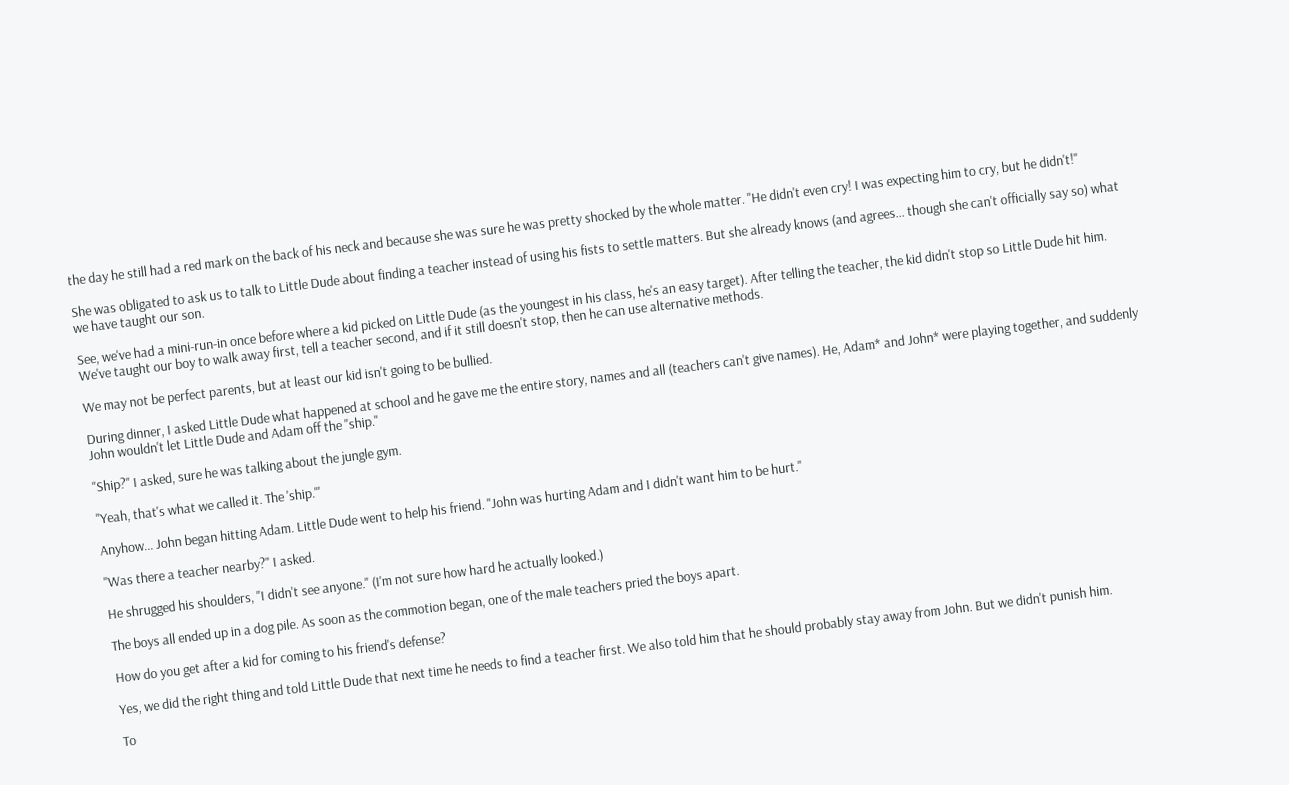the day he still had a red mark on the back of his neck and because she was sure he was pretty shocked by the whole matter. "He didn't even cry! I was expecting him to cry, but he didn't!"

She was obligated to ask us to talk to Little Dude about finding a teacher instead of using his fists to settle matters. But she already knows (and agrees... though she can't officially say so) what we have taught our son.

See, we've had a mini-run-in once before where a kid picked on Little Dude (as the youngest in his class, he's an easy target). After telling the teacher, the kid didn't stop so Little Dude hit him. We've taught our boy to walk away first, tell a teacher second, and if it still doesn't stop, then he can use alternative methods.

We may not be perfect parents, but at least our kid isn't going to be bullied.

During dinner, I asked Little Dude what happened at school and he gave me the entire story, names and all (teachers can't give names). He, Adam* and John* were playing together, and suddenly John wouldn't let Little Dude and Adam off the "ship."

"Ship?" I asked, sure he was talking about the jungle gym.

"Yeah, that's what we called it. The 'ship.'"

Anyhow... John began hitting Adam. Little Dude went to help his friend. "John was hurting Adam and I didn't want him to be hurt."

"Was there a teacher nearby?" I asked.

He shrugged his shoulders, "I didn't see anyone." (I'm not sure how hard he actually looked.)

The boys all ended up in a dog pile. As soon as the commotion began, one of the male teachers pried the boys apart.

How do you get after a kid for coming to his friend's defense?

Yes, we did the right thing and told Little Dude that next time he needs to find a teacher first. We also told him that he should probably stay away from John. But we didn't punish him.

To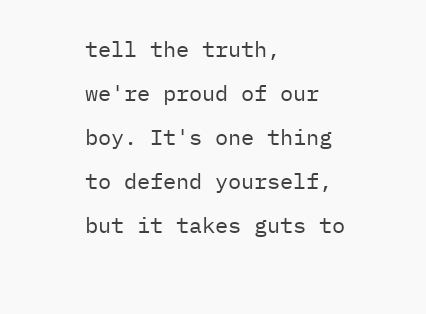tell the truth, we're proud of our boy. It's one thing to defend yourself, but it takes guts to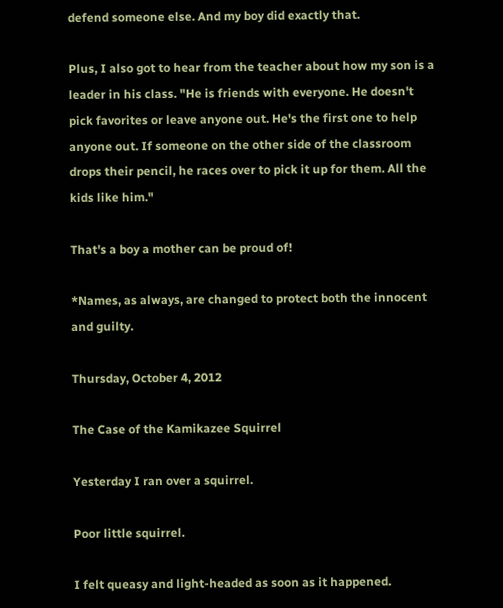defend someone else. And my boy did exactly that.

Plus, I also got to hear from the teacher about how my son is a leader in his class. "He is friends with everyone. He doesn't pick favorites or leave anyone out. He's the first one to help anyone out. If someone on the other side of the classroom drops their pencil, he races over to pick it up for them. All the kids like him."

That's a boy a mother can be proud of!

*Names, as always, are changed to protect both the innocent and guilty.

Thursday, October 4, 2012

The Case of the Kamikazee Squirrel

Yesterday I ran over a squirrel.

Poor little squirrel.

I felt queasy and light-headed as soon as it happened.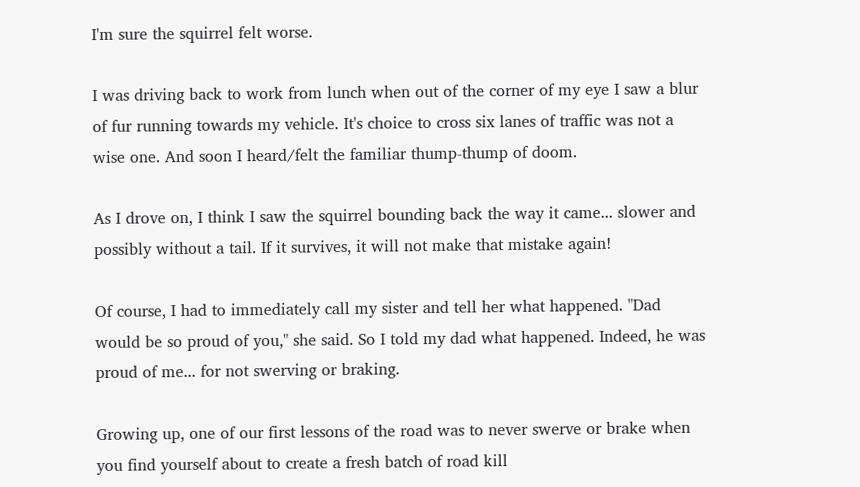I'm sure the squirrel felt worse.

I was driving back to work from lunch when out of the corner of my eye I saw a blur of fur running towards my vehicle. It's choice to cross six lanes of traffic was not a wise one. And soon I heard/felt the familiar thump-thump of doom.

As I drove on, I think I saw the squirrel bounding back the way it came... slower and possibly without a tail. If it survives, it will not make that mistake again!

Of course, I had to immediately call my sister and tell her what happened. "Dad would be so proud of you," she said. So I told my dad what happened. Indeed, he was proud of me... for not swerving or braking.

Growing up, one of our first lessons of the road was to never swerve or brake when you find yourself about to create a fresh batch of road kill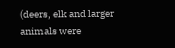(deers, elk and larger animals were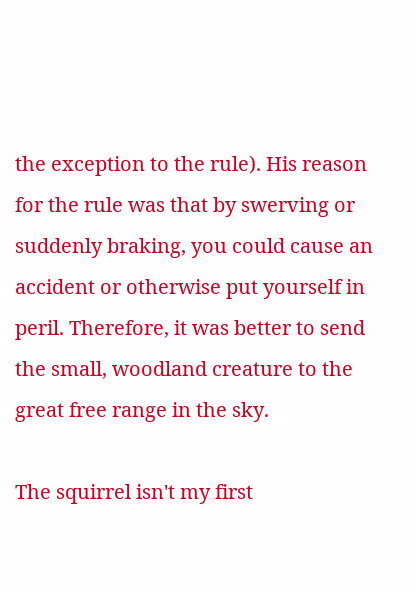the exception to the rule). His reason for the rule was that by swerving or suddenly braking, you could cause an accident or otherwise put yourself in peril. Therefore, it was better to send the small, woodland creature to the great free range in the sky.

The squirrel isn't my first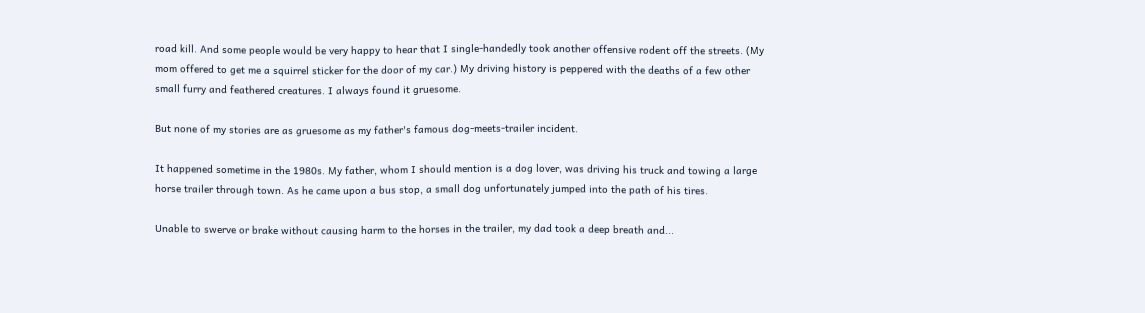road kill. And some people would be very happy to hear that I single-handedly took another offensive rodent off the streets. (My mom offered to get me a squirrel sticker for the door of my car.) My driving history is peppered with the deaths of a few other small furry and feathered creatures. I always found it gruesome.

But none of my stories are as gruesome as my father's famous dog-meets-trailer incident.

It happened sometime in the 1980s. My father, whom I should mention is a dog lover, was driving his truck and towing a large horse trailer through town. As he came upon a bus stop, a small dog unfortunately jumped into the path of his tires.

Unable to swerve or brake without causing harm to the horses in the trailer, my dad took a deep breath and...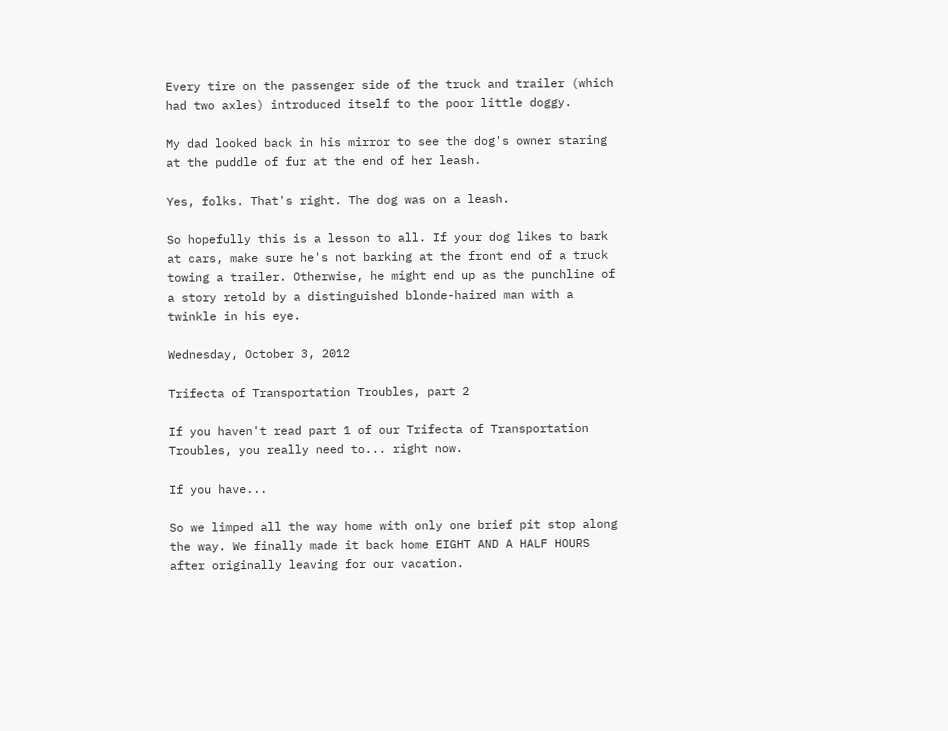Every tire on the passenger side of the truck and trailer (which had two axles) introduced itself to the poor little doggy.

My dad looked back in his mirror to see the dog's owner staring at the puddle of fur at the end of her leash.

Yes, folks. That's right. The dog was on a leash.

So hopefully this is a lesson to all. If your dog likes to bark at cars, make sure he's not barking at the front end of a truck towing a trailer. Otherwise, he might end up as the punchline of a story retold by a distinguished blonde-haired man with a twinkle in his eye.

Wednesday, October 3, 2012

Trifecta of Transportation Troubles, part 2

If you haven't read part 1 of our Trifecta of Transportation Troubles, you really need to... right now.

If you have...

So we limped all the way home with only one brief pit stop along the way. We finally made it back home EIGHT AND A HALF HOURS after originally leaving for our vacation.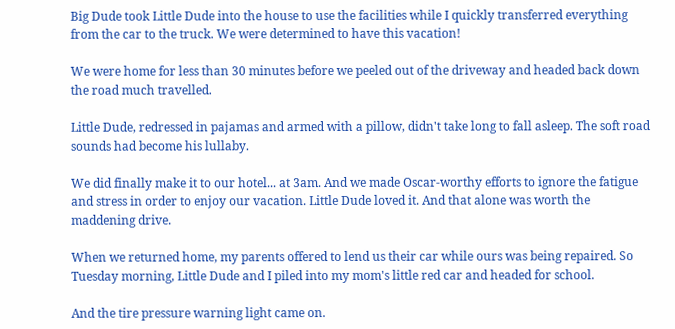Big Dude took Little Dude into the house to use the facilities while I quickly transferred everything from the car to the truck. We were determined to have this vacation!

We were home for less than 30 minutes before we peeled out of the driveway and headed back down the road much travelled.

Little Dude, redressed in pajamas and armed with a pillow, didn't take long to fall asleep. The soft road sounds had become his lullaby.

We did finally make it to our hotel... at 3am. And we made Oscar-worthy efforts to ignore the fatigue and stress in order to enjoy our vacation. Little Dude loved it. And that alone was worth the maddening drive.

When we returned home, my parents offered to lend us their car while ours was being repaired. So Tuesday morning, Little Dude and I piled into my mom's little red car and headed for school.

And the tire pressure warning light came on.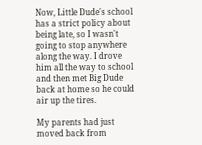Now, Little Dude's school has a strict policy about being late, so I wasn't going to stop anywhere along the way. I drove him all the way to school and then met Big Dude back at home so he could air up the tires.

My parents had just moved back from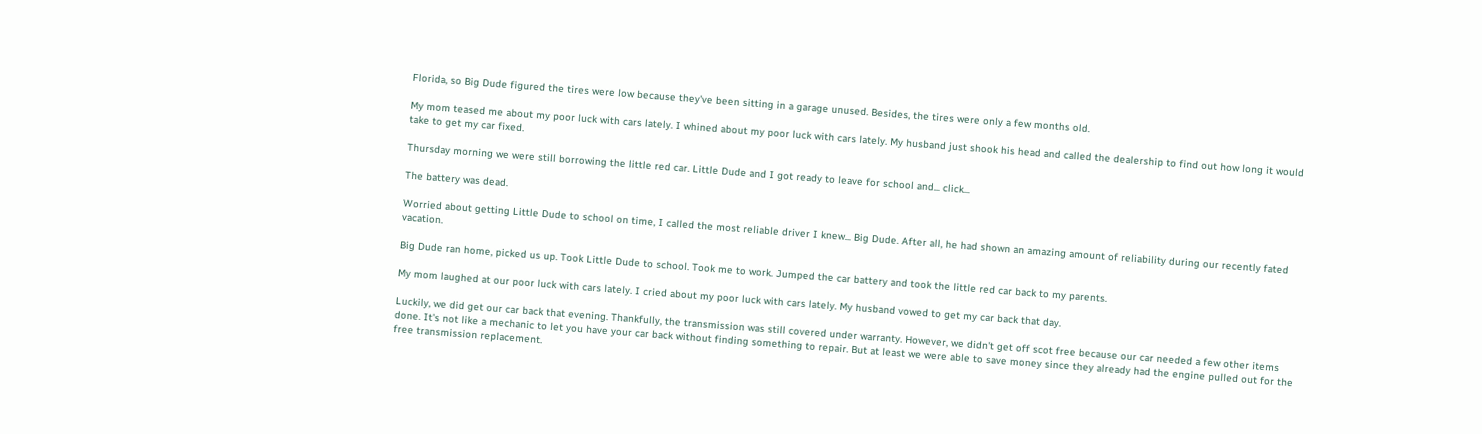Florida, so Big Dude figured the tires were low because they've been sitting in a garage unused. Besides, the tires were only a few months old.

My mom teased me about my poor luck with cars lately. I whined about my poor luck with cars lately. My husband just shook his head and called the dealership to find out how long it would take to get my car fixed.

Thursday morning we were still borrowing the little red car. Little Dude and I got ready to leave for school and... click...

The battery was dead.

Worried about getting Little Dude to school on time, I called the most reliable driver I knew... Big Dude. After all, he had shown an amazing amount of reliability during our recently fated vacation.

Big Dude ran home, picked us up. Took Little Dude to school. Took me to work. Jumped the car battery and took the little red car back to my parents.

My mom laughed at our poor luck with cars lately. I cried about my poor luck with cars lately. My husband vowed to get my car back that day.

Luckily, we did get our car back that evening. Thankfully, the transmission was still covered under warranty. However, we didn't get off scot free because our car needed a few other items done. It's not like a mechanic to let you have your car back without finding something to repair. But at least we were able to save money since they already had the engine pulled out for the free transmission replacement.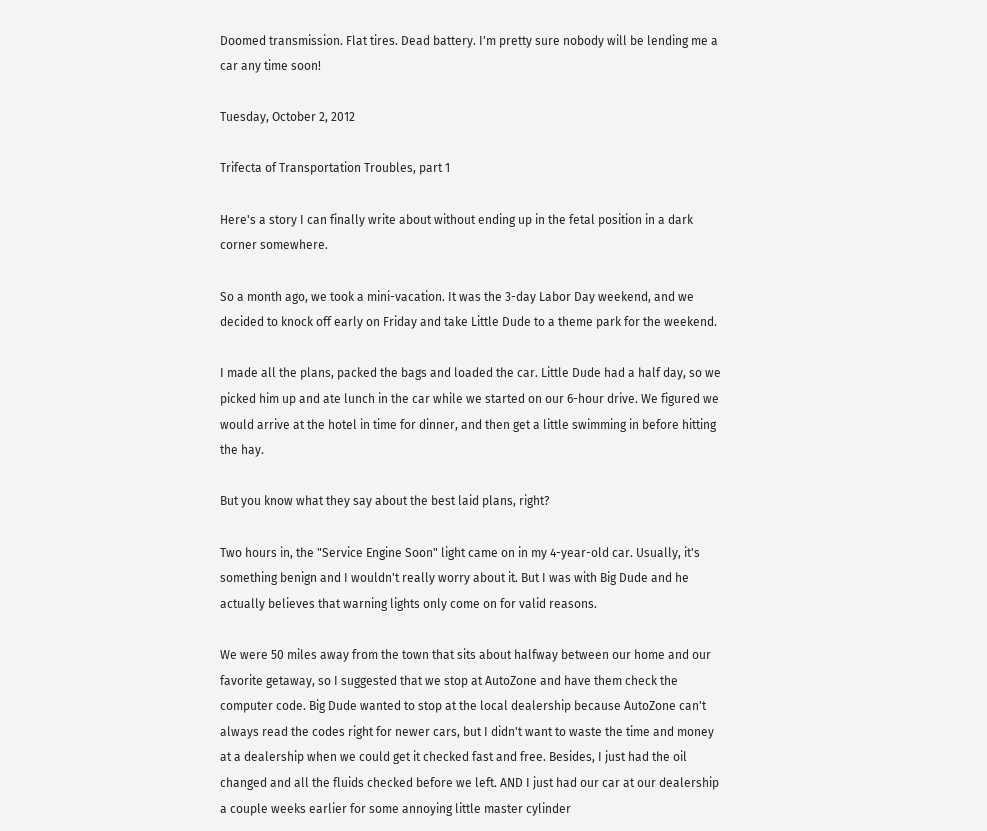Doomed transmission. Flat tires. Dead battery. I'm pretty sure nobody will be lending me a car any time soon!

Tuesday, October 2, 2012

Trifecta of Transportation Troubles, part 1

Here's a story I can finally write about without ending up in the fetal position in a dark corner somewhere.

So a month ago, we took a mini-vacation. It was the 3-day Labor Day weekend, and we decided to knock off early on Friday and take Little Dude to a theme park for the weekend.

I made all the plans, packed the bags and loaded the car. Little Dude had a half day, so we picked him up and ate lunch in the car while we started on our 6-hour drive. We figured we would arrive at the hotel in time for dinner, and then get a little swimming in before hitting the hay.

But you know what they say about the best laid plans, right?

Two hours in, the "Service Engine Soon" light came on in my 4-year-old car. Usually, it's something benign and I wouldn't really worry about it. But I was with Big Dude and he actually believes that warning lights only come on for valid reasons.

We were 50 miles away from the town that sits about halfway between our home and our favorite getaway, so I suggested that we stop at AutoZone and have them check the computer code. Big Dude wanted to stop at the local dealership because AutoZone can't always read the codes right for newer cars, but I didn't want to waste the time and money at a dealership when we could get it checked fast and free. Besides, I just had the oil changed and all the fluids checked before we left. AND I just had our car at our dealership a couple weeks earlier for some annoying little master cylinder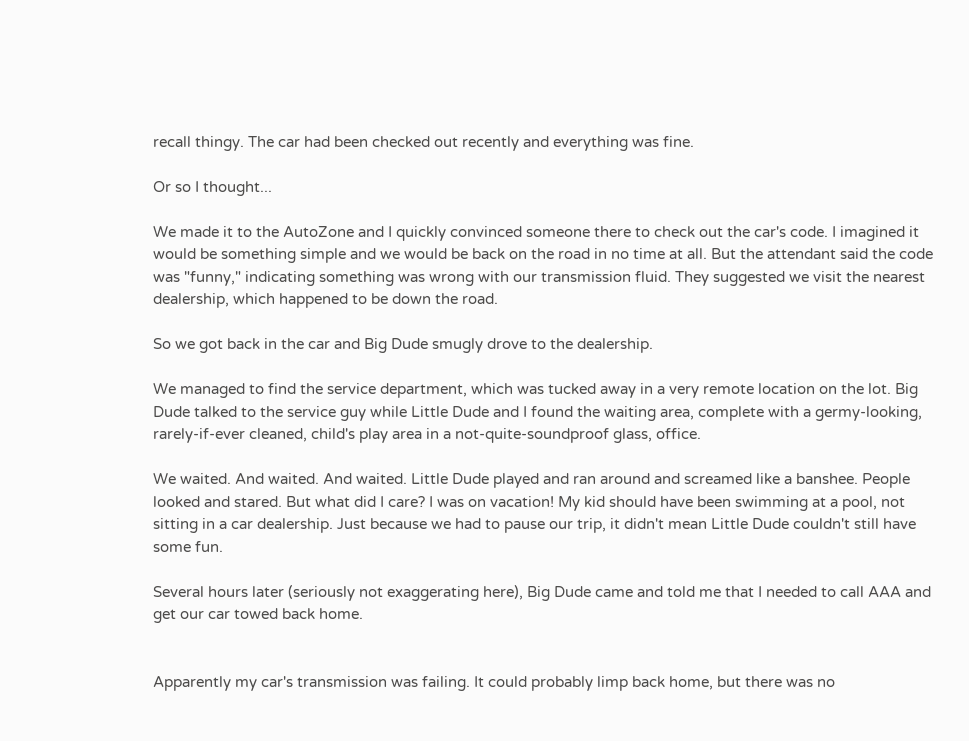recall thingy. The car had been checked out recently and everything was fine.

Or so I thought...

We made it to the AutoZone and I quickly convinced someone there to check out the car's code. I imagined it would be something simple and we would be back on the road in no time at all. But the attendant said the code was "funny," indicating something was wrong with our transmission fluid. They suggested we visit the nearest dealership, which happened to be down the road.

So we got back in the car and Big Dude smugly drove to the dealership.

We managed to find the service department, which was tucked away in a very remote location on the lot. Big Dude talked to the service guy while Little Dude and I found the waiting area, complete with a germy-looking, rarely-if-ever cleaned, child's play area in a not-quite-soundproof glass, office.

We waited. And waited. And waited. Little Dude played and ran around and screamed like a banshee. People looked and stared. But what did I care? I was on vacation! My kid should have been swimming at a pool, not sitting in a car dealership. Just because we had to pause our trip, it didn't mean Little Dude couldn't still have some fun.

Several hours later (seriously not exaggerating here), Big Dude came and told me that I needed to call AAA and get our car towed back home.


Apparently my car's transmission was failing. It could probably limp back home, but there was no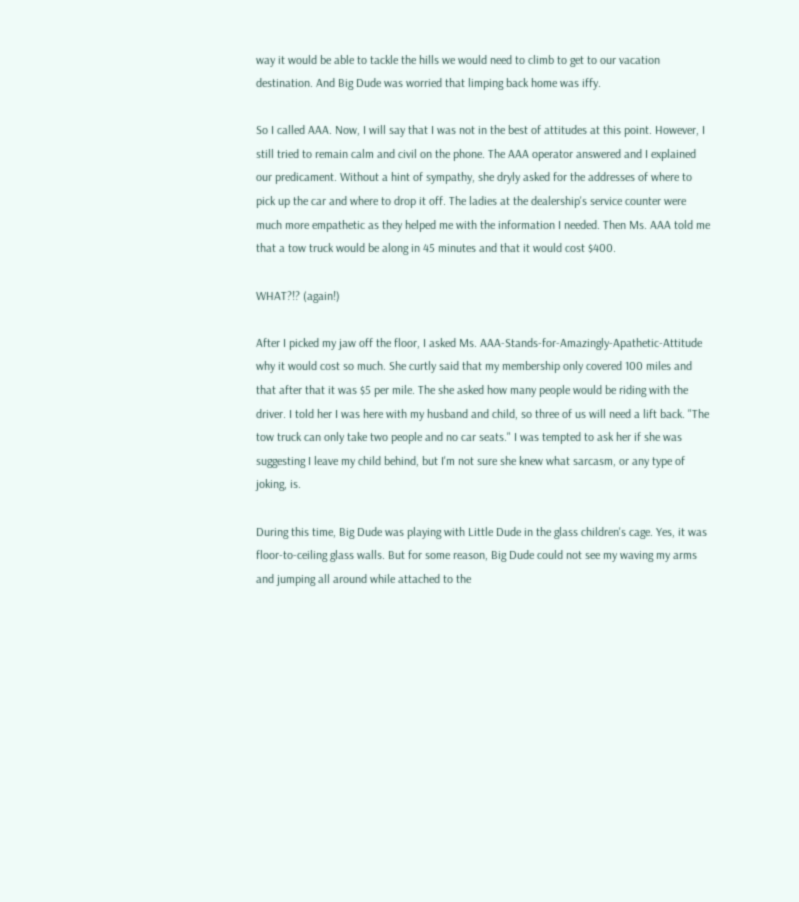way it would be able to tackle the hills we would need to climb to get to our vacation destination. And Big Dude was worried that limping back home was iffy.

So I called AAA. Now, I will say that I was not in the best of attitudes at this point. However, I still tried to remain calm and civil on the phone. The AAA operator answered and I explained our predicament. Without a hint of sympathy, she dryly asked for the addresses of where to pick up the car and where to drop it off. The ladies at the dealership's service counter were much more empathetic as they helped me with the information I needed. Then Ms. AAA told me that a tow truck would be along in 45 minutes and that it would cost $400.

WHAT?!? (again!)

After I picked my jaw off the floor, I asked Ms. AAA-Stands-for-Amazingly-Apathetic-Attitude why it would cost so much. She curtly said that my membership only covered 100 miles and that after that it was $5 per mile. The she asked how many people would be riding with the driver. I told her I was here with my husband and child, so three of us will need a lift back. "The tow truck can only take two people and no car seats." I was tempted to ask her if she was suggesting I leave my child behind, but I'm not sure she knew what sarcasm, or any type of joking, is.

During this time, Big Dude was playing with Little Dude in the glass children's cage. Yes, it was floor-to-ceiling glass walls. But for some reason, Big Dude could not see my waving my arms and jumping all around while attached to the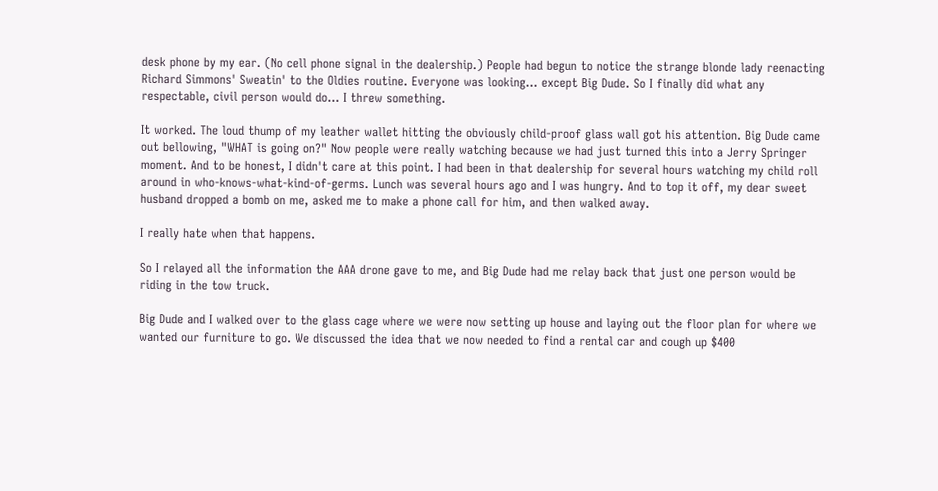desk phone by my ear. (No cell phone signal in the dealership.) People had begun to notice the strange blonde lady reenacting Richard Simmons' Sweatin' to the Oldies routine. Everyone was looking... except Big Dude. So I finally did what any respectable, civil person would do... I threw something.

It worked. The loud thump of my leather wallet hitting the obviously child-proof glass wall got his attention. Big Dude came out bellowing, "WHAT is going on?" Now people were really watching because we had just turned this into a Jerry Springer moment. And to be honest, I didn't care at this point. I had been in that dealership for several hours watching my child roll around in who-knows-what-kind-of-germs. Lunch was several hours ago and I was hungry. And to top it off, my dear sweet husband dropped a bomb on me, asked me to make a phone call for him, and then walked away.

I really hate when that happens.

So I relayed all the information the AAA drone gave to me, and Big Dude had me relay back that just one person would be riding in the tow truck.

Big Dude and I walked over to the glass cage where we were now setting up house and laying out the floor plan for where we wanted our furniture to go. We discussed the idea that we now needed to find a rental car and cough up $400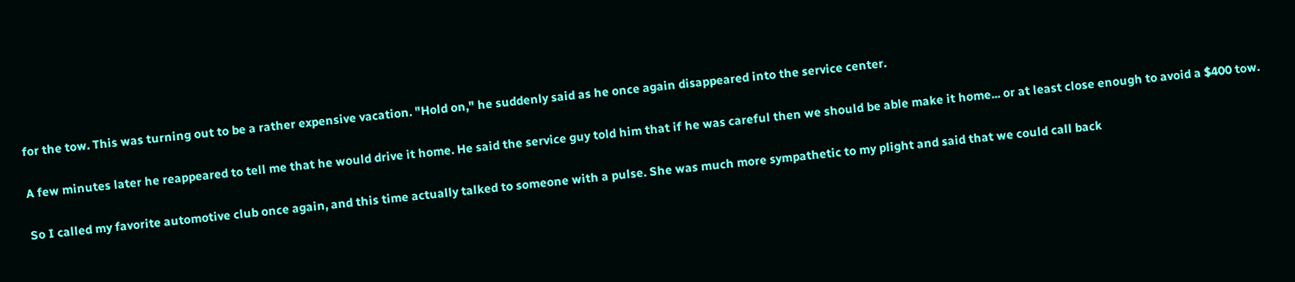for the tow. This was turning out to be a rather expensive vacation. "Hold on," he suddenly said as he once again disappeared into the service center.

A few minutes later he reappeared to tell me that he would drive it home. He said the service guy told him that if he was careful then we should be able make it home... or at least close enough to avoid a $400 tow.

So I called my favorite automotive club once again, and this time actually talked to someone with a pulse. She was much more sympathetic to my plight and said that we could call back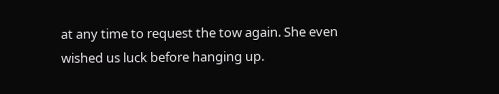at any time to request the tow again. She even wished us luck before hanging up.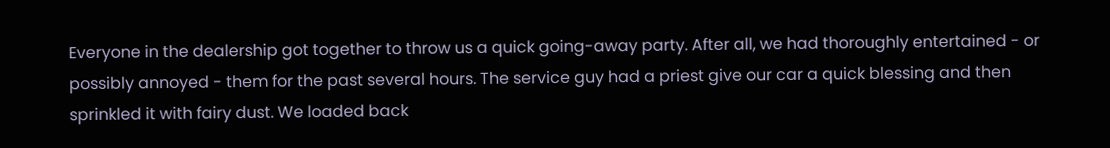Everyone in the dealership got together to throw us a quick going-away party. After all, we had thoroughly entertained - or possibly annoyed - them for the past several hours. The service guy had a priest give our car a quick blessing and then sprinkled it with fairy dust. We loaded back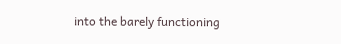into the barely functioning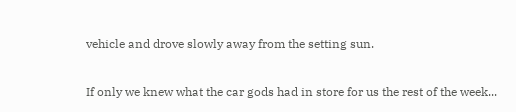vehicle and drove slowly away from the setting sun.

If only we knew what the car gods had in store for us the rest of the week...